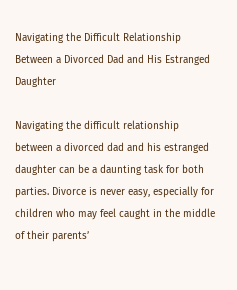Navigating the Difficult Relationship Between a Divorced Dad and His Estranged Daughter

Navigating the difficult relationship between a divorced dad and his estranged daughter can be a daunting task for both parties. Divorce is never easy, especially for children who may feel caught in the middle of their parents’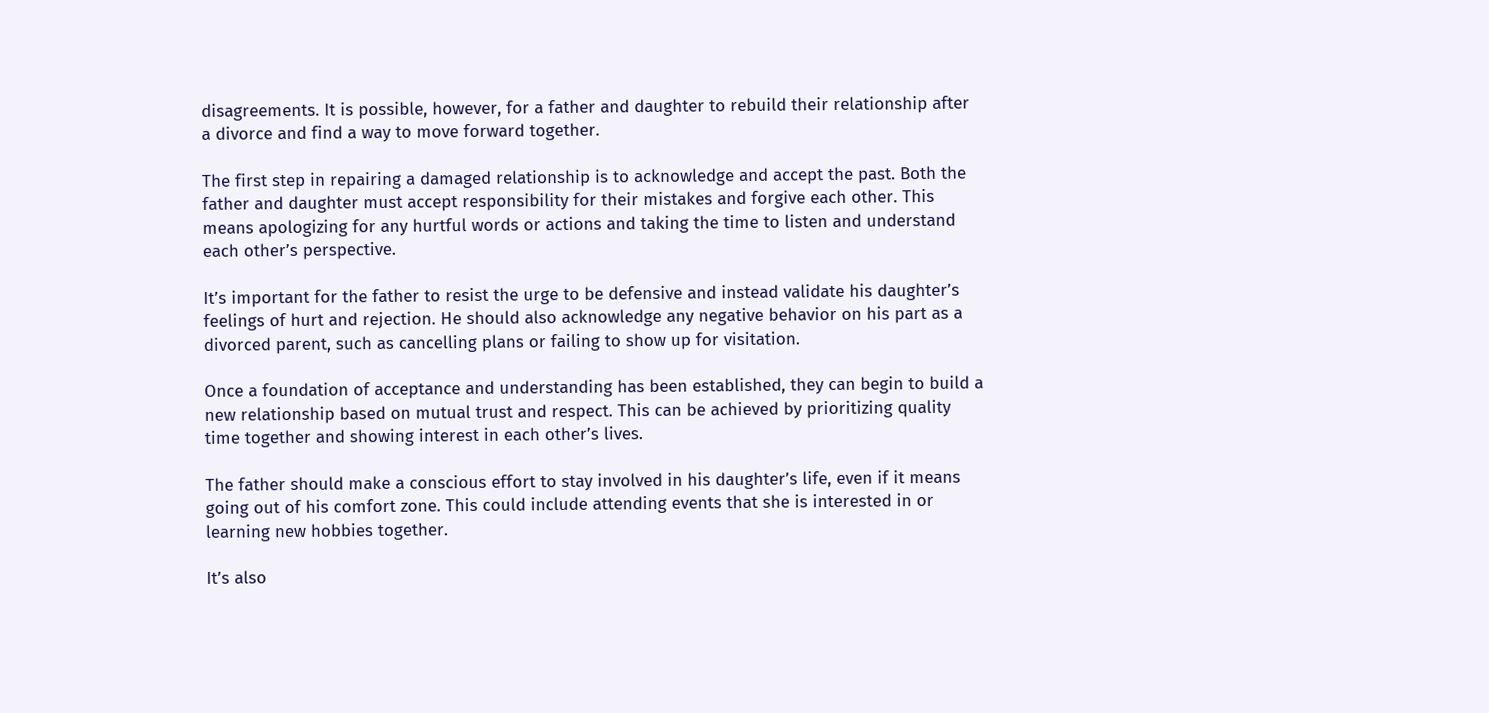disagreements. It is possible, however, for a father and daughter to rebuild their relationship after a divorce and find a way to move forward together.

The first step in repairing a damaged relationship is to acknowledge and accept the past. Both the father and daughter must accept responsibility for their mistakes and forgive each other. This means apologizing for any hurtful words or actions and taking the time to listen and understand each other’s perspective.

It’s important for the father to resist the urge to be defensive and instead validate his daughter’s feelings of hurt and rejection. He should also acknowledge any negative behavior on his part as a divorced parent, such as cancelling plans or failing to show up for visitation.

Once a foundation of acceptance and understanding has been established, they can begin to build a new relationship based on mutual trust and respect. This can be achieved by prioritizing quality time together and showing interest in each other’s lives.

The father should make a conscious effort to stay involved in his daughter’s life, even if it means going out of his comfort zone. This could include attending events that she is interested in or learning new hobbies together.

It’s also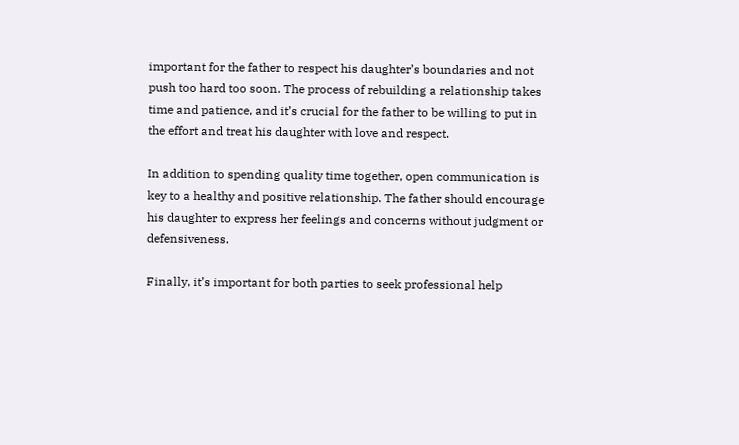important for the father to respect his daughter’s boundaries and not push too hard too soon. The process of rebuilding a relationship takes time and patience, and it’s crucial for the father to be willing to put in the effort and treat his daughter with love and respect.

In addition to spending quality time together, open communication is key to a healthy and positive relationship. The father should encourage his daughter to express her feelings and concerns without judgment or defensiveness.

Finally, it’s important for both parties to seek professional help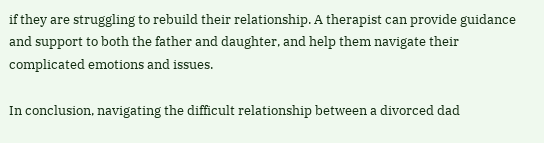if they are struggling to rebuild their relationship. A therapist can provide guidance and support to both the father and daughter, and help them navigate their complicated emotions and issues.

In conclusion, navigating the difficult relationship between a divorced dad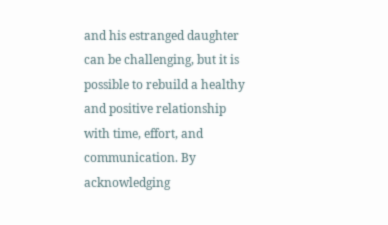and his estranged daughter can be challenging, but it is possible to rebuild a healthy and positive relationship with time, effort, and communication. By acknowledging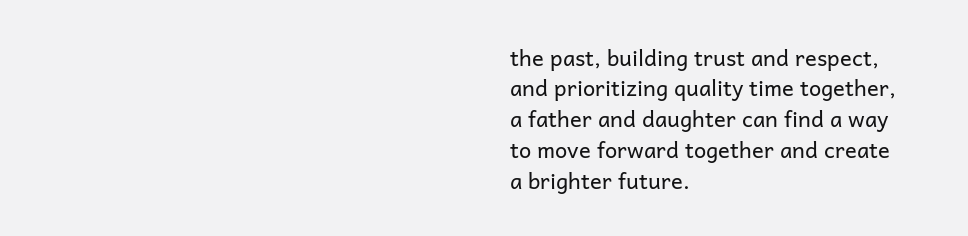the past, building trust and respect, and prioritizing quality time together, a father and daughter can find a way to move forward together and create a brighter future.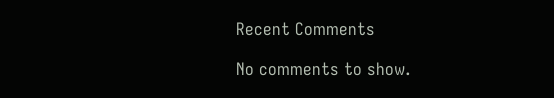Recent Comments

No comments to show.